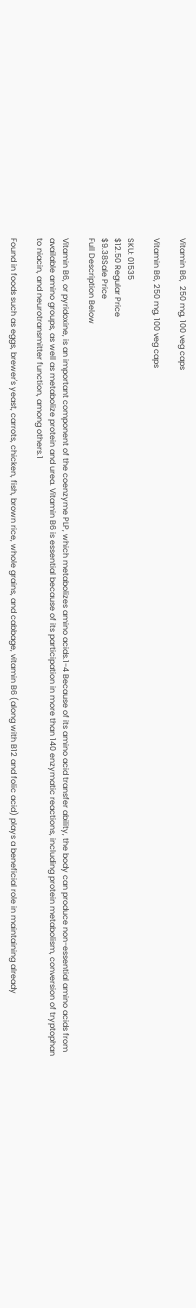Vitamin B6,  250 mg, 100 veg caps

Vitamin B6, 250 mg, 100 veg caps

SKU: 01535
$12.50 Regular Price
$9.38Sale Price
Full Description Below

Vitamin B6, or pyridoxine, is an important component of the coenzyme PLP, which metabolizes amino acids.1-4 Because of its amino acid transfer ability, the body can produce non-essential amino acids from available amino groups, as well as metabolize protein and urea. Vitamin B6 is essential because of its participation in more than 140 enzymatic reactions, including protein metabolism, conversion of tryptophan to niacin, and neurotransmitter function, among others.1

Found in foods such as eggs, brewer's yeast, carrots, chicken, fish, brown rice, whole grains, and cabbage, vitamin B6 (along with B12 and folic acid) plays a beneficial role in maintaining already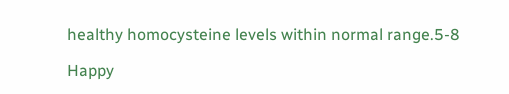healthy homocysteine levels within normal range.5-8

Happy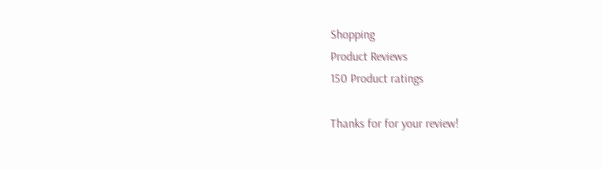Shopping
Product Reviews
150 Product ratings

Thanks for for your review!